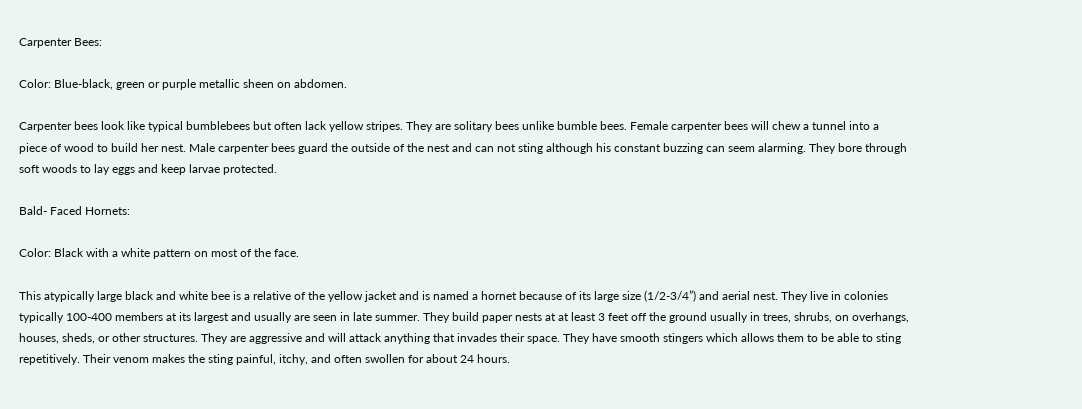Carpenter Bees:

Color: Blue-black, green or purple metallic sheen on abdomen.

Carpenter bees look like typical bumblebees but often lack yellow stripes. They are solitary bees unlike bumble bees. Female carpenter bees will chew a tunnel into a piece of wood to build her nest. Male carpenter bees guard the outside of the nest and can not sting although his constant buzzing can seem alarming. They bore through soft woods to lay eggs and keep larvae protected.

Bald- Faced Hornets:

Color: Black with a white pattern on most of the face.

This atypically large black and white bee is a relative of the yellow jacket and is named a hornet because of its large size (1/2-3/4”) and aerial nest. They live in colonies typically 100-400 members at its largest and usually are seen in late summer. They build paper nests at at least 3 feet off the ground usually in trees, shrubs, on overhangs, houses, sheds, or other structures. They are aggressive and will attack anything that invades their space. They have smooth stingers which allows them to be able to sting repetitively. Their venom makes the sting painful, itchy, and often swollen for about 24 hours.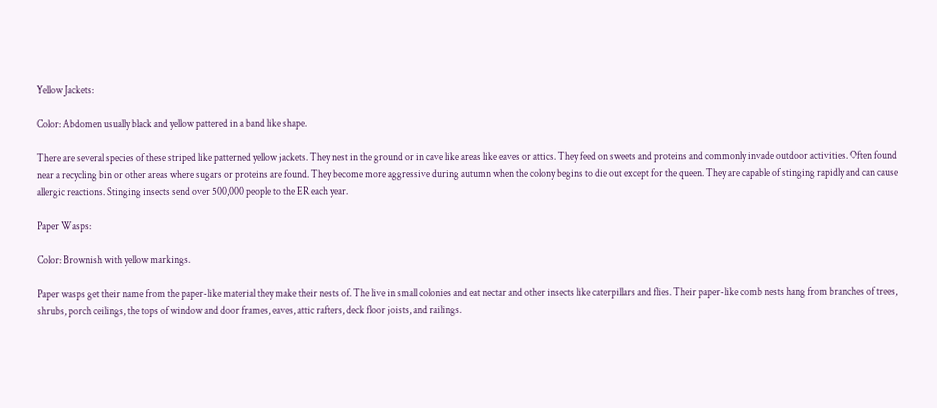Yellow Jackets:

Color: Abdomen usually black and yellow pattered in a band like shape.

There are several species of these striped like patterned yellow jackets. They nest in the ground or in cave like areas like eaves or attics. They feed on sweets and proteins and commonly invade outdoor activities. Often found near a recycling bin or other areas where sugars or proteins are found. They become more aggressive during autumn when the colony begins to die out except for the queen. They are capable of stinging rapidly and can cause allergic reactions. Stinging insects send over 500,000 people to the ER each year.

Paper Wasps:

Color: Brownish with yellow markings.

Paper wasps get their name from the paper-like material they make their nests of. The live in small colonies and eat nectar and other insects like caterpillars and flies. Their paper-like comb nests hang from branches of trees, shrubs, porch ceilings, the tops of window and door frames, eaves, attic rafters, deck floor joists, and railings.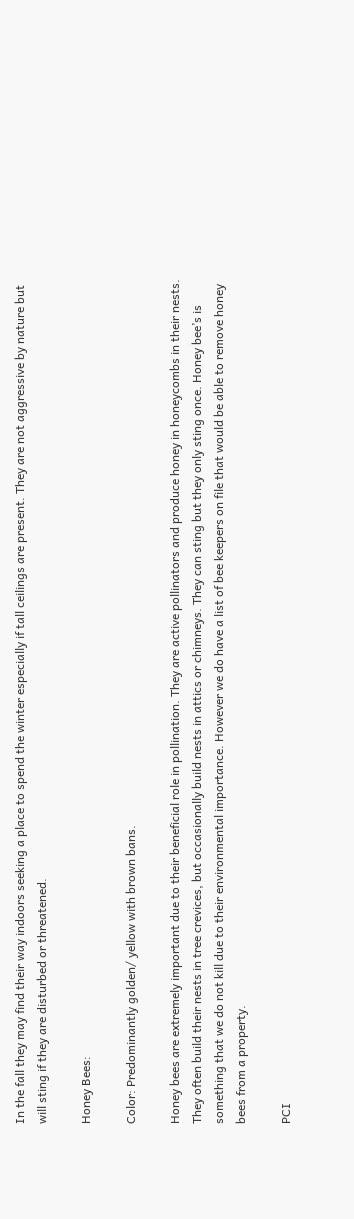In the fall they may find their way indoors seeking a place to spend the winter especially if tall ceilings are present. They are not aggressive by nature but will sting if they are disturbed or threatened.

Honey Bees:

Color: Predominantly golden/ yellow with brown bans.

Honey bees are extremely important due to their beneficial role in pollination. They are active pollinators and produce honey in honeycombs in their nests. They often build their nests in tree crevices, but occasionally build nests in attics or chimneys. They can sting but they only sting once. Honey bee’s is something that we do not kill due to their environmental importance. However we do have a list of bee keepers on file that would be able to remove honey bees from a property.

PCI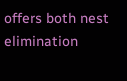offers both nest elimination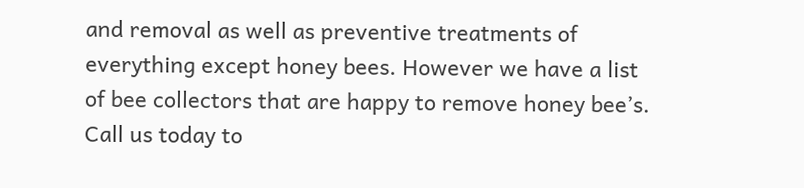and removal as well as preventive treatments of everything except honey bees. However we have a list of bee collectors that are happy to remove honey bee’s. Call us today to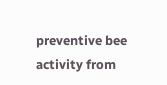preventive bee activity from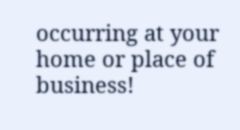occurring at your home or place of business!